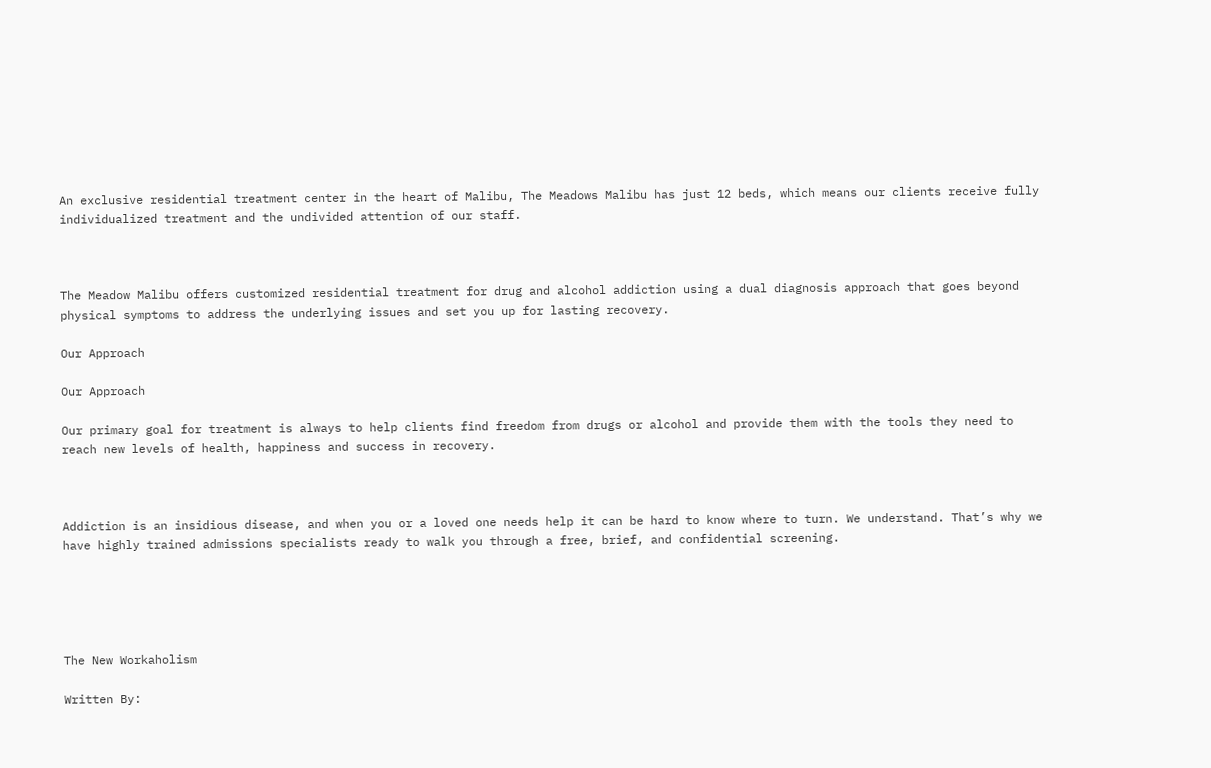An exclusive residential treatment center in the heart of Malibu, The Meadows Malibu has just 12 beds, which means our clients receive fully individualized treatment and the undivided attention of our staff.



The Meadow Malibu offers customized residential treatment for drug and alcohol addiction using a dual diagnosis approach that goes beyond physical symptoms to address the underlying issues and set you up for lasting recovery.

Our Approach

Our Approach

Our primary goal for treatment is always to help clients find freedom from drugs or alcohol and provide them with the tools they need to reach new levels of health, happiness and success in recovery.



Addiction is an insidious disease, and when you or a loved one needs help it can be hard to know where to turn. We understand. That’s why we have highly trained admissions specialists ready to walk you through a free, brief, and confidential screening.





The New Workaholism

Written By: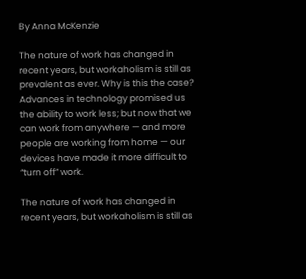By Anna McKenzie

The nature of work has changed in recent years, but workaholism is still as prevalent as ever. Why is this the case? Advances in technology promised us the ability to work less; but now that we can work from anywhere — and more people are working from home — our devices have made it more difficult to “turn off” work.

The nature of work has changed in recent years, but workaholism is still as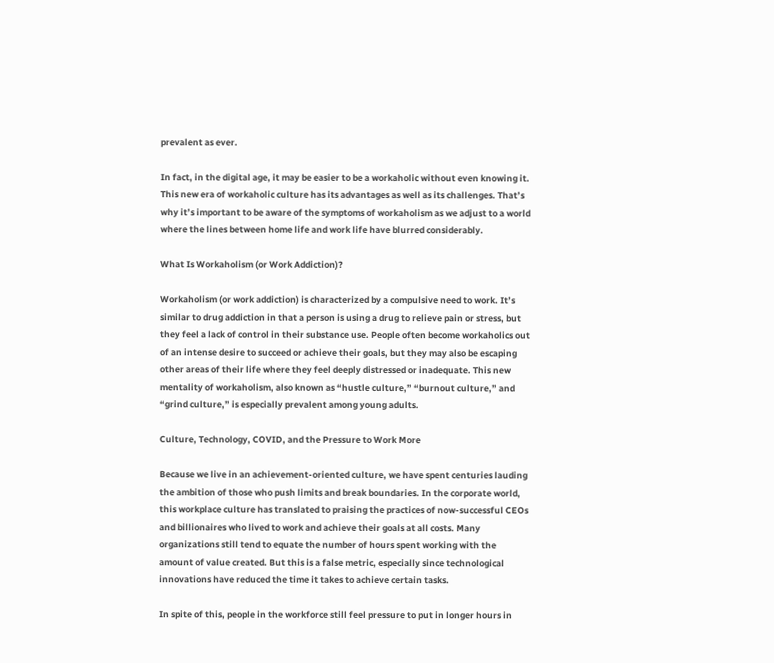prevalent as ever.

In fact, in the digital age, it may be easier to be a workaholic without even knowing it. This new era of workaholic culture has its advantages as well as its challenges. That’s why it’s important to be aware of the symptoms of workaholism as we adjust to a world where the lines between home life and work life have blurred considerably.

What Is Workaholism (or Work Addiction)?

Workaholism (or work addiction) is characterized by a compulsive need to work. It’s similar to drug addiction in that a person is using a drug to relieve pain or stress, but they feel a lack of control in their substance use. People often become workaholics out of an intense desire to succeed or achieve their goals, but they may also be escaping other areas of their life where they feel deeply distressed or inadequate. This new mentality of workaholism, also known as “hustle culture,” “burnout culture,” and “grind culture,” is especially prevalent among young adults.

Culture, Technology, COVID, and the Pressure to Work More

Because we live in an achievement-oriented culture, we have spent centuries lauding the ambition of those who push limits and break boundaries. In the corporate world, this workplace culture has translated to praising the practices of now-successful CEOs and billionaires who lived to work and achieve their goals at all costs. Many organizations still tend to equate the number of hours spent working with the amount of value created. But this is a false metric, especially since technological innovations have reduced the time it takes to achieve certain tasks.

In spite of this, people in the workforce still feel pressure to put in longer hours in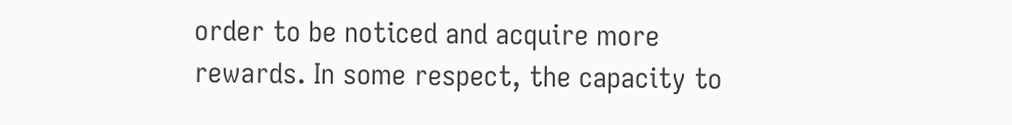order to be noticed and acquire more rewards. In some respect, the capacity to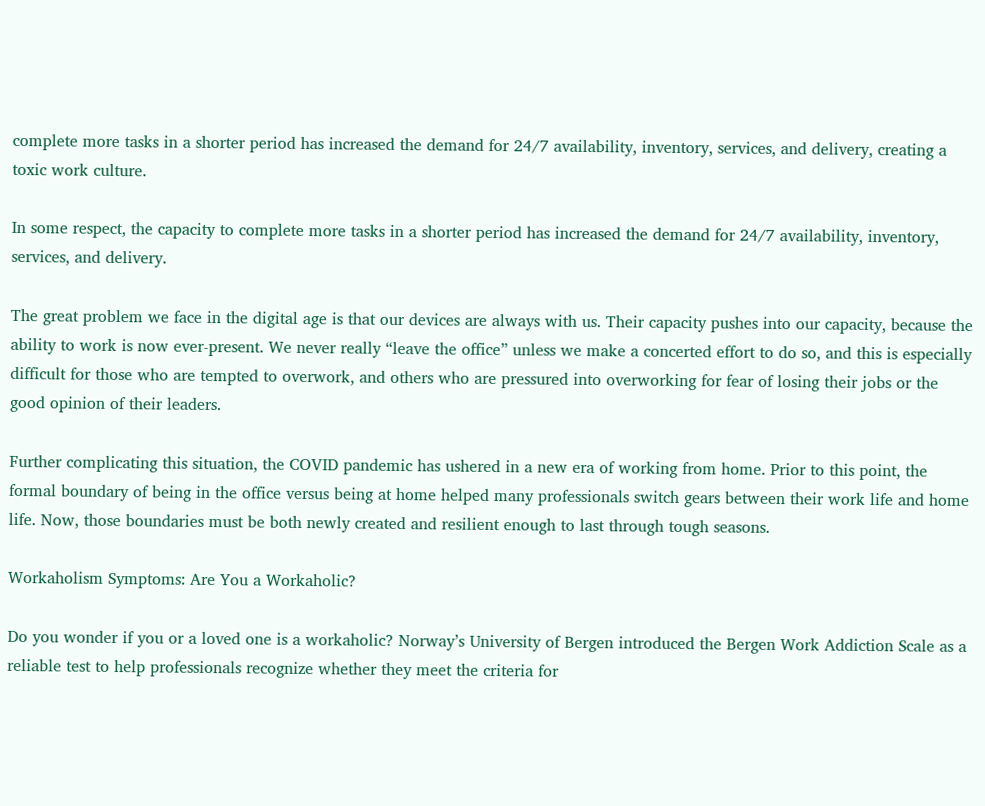complete more tasks in a shorter period has increased the demand for 24/7 availability, inventory, services, and delivery, creating a toxic work culture.

In some respect, the capacity to complete more tasks in a shorter period has increased the demand for 24/7 availability, inventory, services, and delivery.

The great problem we face in the digital age is that our devices are always with us. Their capacity pushes into our capacity, because the ability to work is now ever-present. We never really “leave the office” unless we make a concerted effort to do so, and this is especially difficult for those who are tempted to overwork, and others who are pressured into overworking for fear of losing their jobs or the good opinion of their leaders.

Further complicating this situation, the COVID pandemic has ushered in a new era of working from home. Prior to this point, the formal boundary of being in the office versus being at home helped many professionals switch gears between their work life and home life. Now, those boundaries must be both newly created and resilient enough to last through tough seasons.

Workaholism Symptoms: Are You a Workaholic?

Do you wonder if you or a loved one is a workaholic? Norway’s University of Bergen introduced the Bergen Work Addiction Scale as a reliable test to help professionals recognize whether they meet the criteria for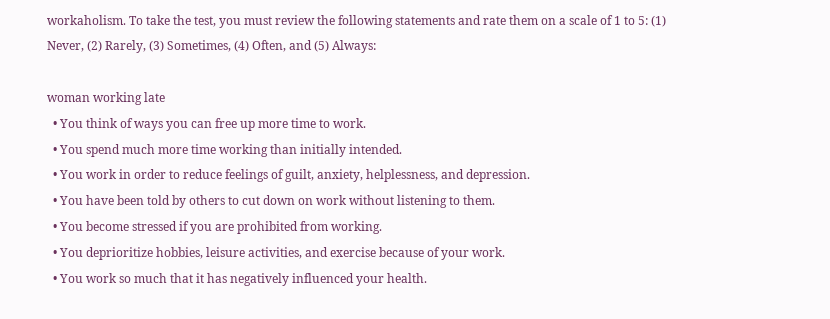workaholism. To take the test, you must review the following statements and rate them on a scale of 1 to 5: (1) Never, (2) Rarely, (3) Sometimes, (4) Often, and (5) Always:

woman working late
  • You think of ways you can free up more time to work.
  • You spend much more time working than initially intended.
  • You work in order to reduce feelings of guilt, anxiety, helplessness, and depression.
  • You have been told by others to cut down on work without listening to them.
  • You become stressed if you are prohibited from working.
  • You deprioritize hobbies, leisure activities, and exercise because of your work.
  • You work so much that it has negatively influenced your health.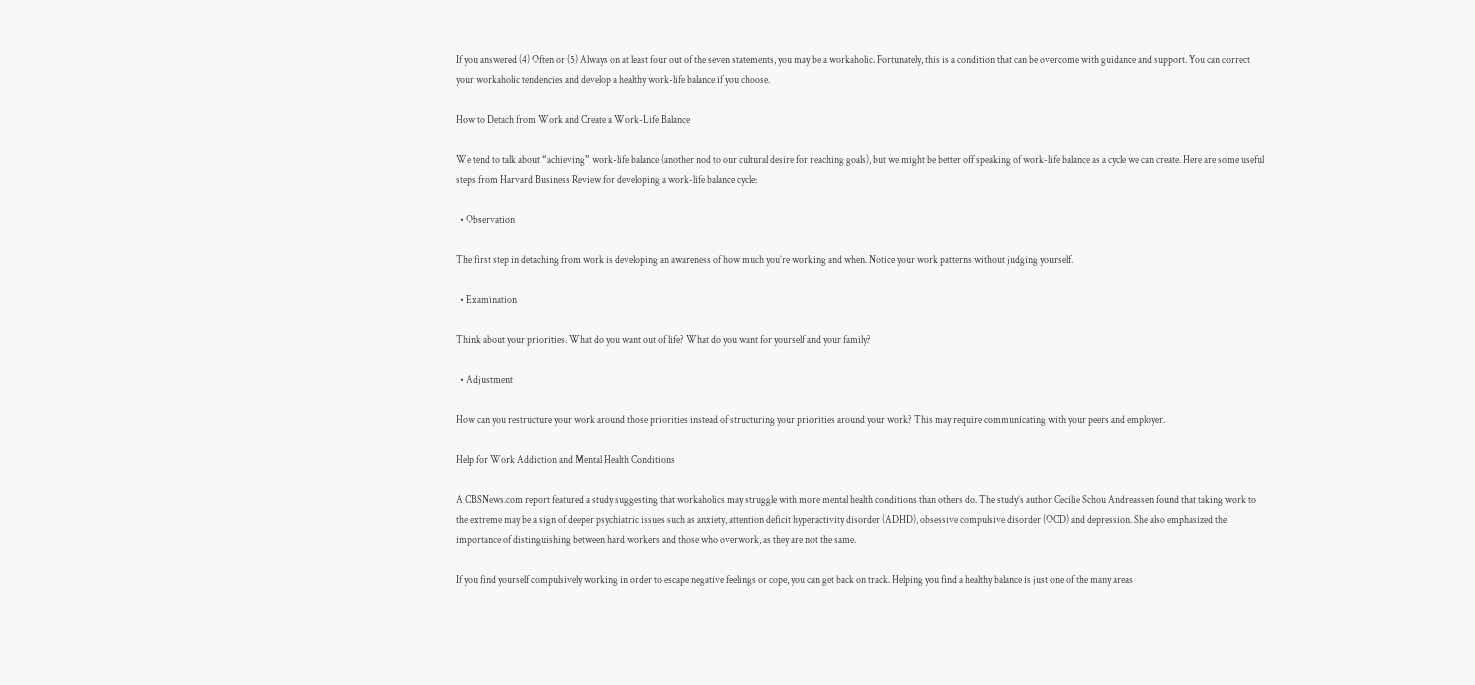If you answered (4) Often or (5) Always on at least four out of the seven statements, you may be a workaholic. Fortunately, this is a condition that can be overcome with guidance and support. You can correct your workaholic tendencies and develop a healthy work-life balance if you choose.

How to Detach from Work and Create a Work-Life Balance

We tend to talk about “achieving” work-life balance (another nod to our cultural desire for reaching goals), but we might be better off speaking of work-life balance as a cycle we can create. Here are some useful steps from Harvard Business Review for developing a work-life balance cycle:

  • Observation

The first step in detaching from work is developing an awareness of how much you’re working and when. Notice your work patterns without judging yourself.

  • Examination

Think about your priorities. What do you want out of life? What do you want for yourself and your family?

  • Adjustment

How can you restructure your work around those priorities instead of structuring your priorities around your work? This may require communicating with your peers and employer.

Help for Work Addiction and Mental Health Conditions

A CBSNews.com report featured a study suggesting that workaholics may struggle with more mental health conditions than others do. The study’s author Cecilie Schou Andreassen found that taking work to the extreme may be a sign of deeper psychiatric issues such as anxiety, attention deficit hyperactivity disorder (ADHD), obsessive compulsive disorder (OCD) and depression. She also emphasized the importance of distinguishing between hard workers and those who overwork, as they are not the same.

If you find yourself compulsively working in order to escape negative feelings or cope, you can get back on track. Helping you find a healthy balance is just one of the many areas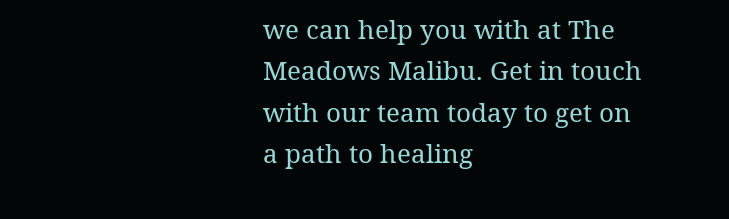we can help you with at The Meadows Malibu. Get in touch with our team today to get on a path to healing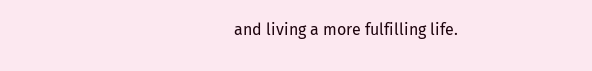and living a more fulfilling life.